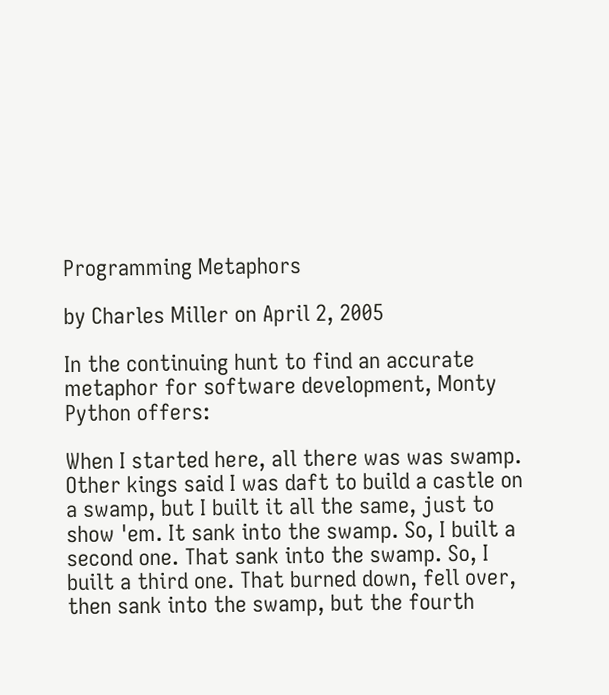Programming Metaphors

by Charles Miller on April 2, 2005

In the continuing hunt to find an accurate metaphor for software development, Monty Python offers:

When I started here, all there was was swamp. Other kings said I was daft to build a castle on a swamp, but I built it all the same, just to show 'em. It sank into the swamp. So, I built a second one. That sank into the swamp. So, I built a third one. That burned down, fell over, then sank into the swamp, but the fourth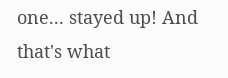one... stayed up! And that's what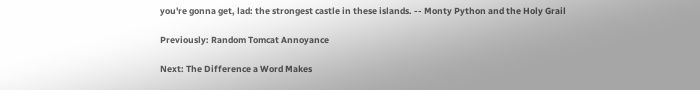you're gonna get, lad: the strongest castle in these islands. -- Monty Python and the Holy Grail

Previously: Random Tomcat Annoyance

Next: The Difference a Word Makes